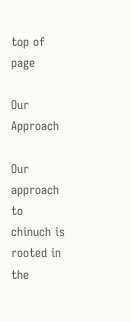top of page

Our Approach

Our approach to chinuch is rooted in the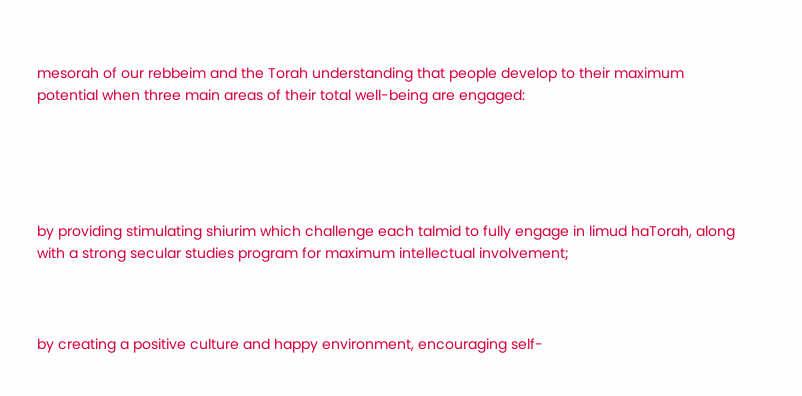mesorah of our rebbeim and the Torah understanding that people develop to their maximum potential when three main areas of their total well-being are engaged:





by providing stimulating shiurim which challenge each talmid to fully engage in limud haTorah, along with a strong secular studies program for maximum intellectual involvement;



by creating a positive culture and happy environment, encouraging self-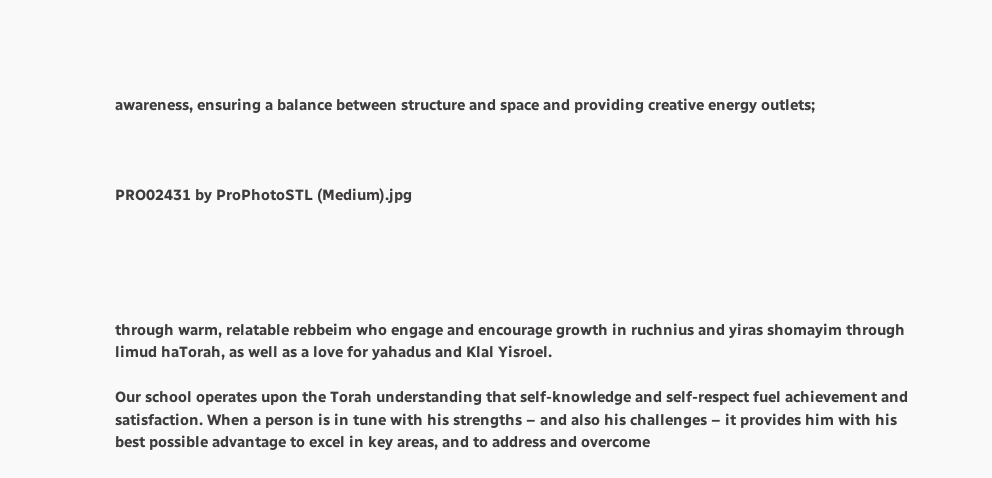awareness, ensuring a balance between structure and space and providing creative energy outlets;



PRO02431 by ProPhotoSTL (Medium).jpg





through warm, relatable rebbeim who engage and encourage growth in ruchnius and yiras shomayim through limud haTorah, as well as a love for yahadus and Klal Yisroel.

Our school operates upon the Torah understanding that self-knowledge and self-respect fuel achievement and satisfaction. When a person is in tune with his strengths – and also his challenges – it provides him with his best possible advantage to excel in key areas, and to address and overcome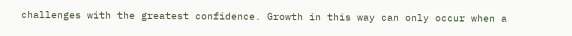challenges with the greatest confidence. Growth in this way can only occur when a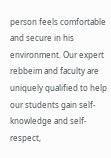person feels comfortable and secure in his environment. Our expert rebbeim and faculty are uniquely qualified to help our students gain self-knowledge and self-respect,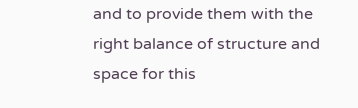and to provide them with the right balance of structure and space for this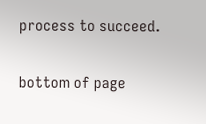process to succeed.

bottom of page